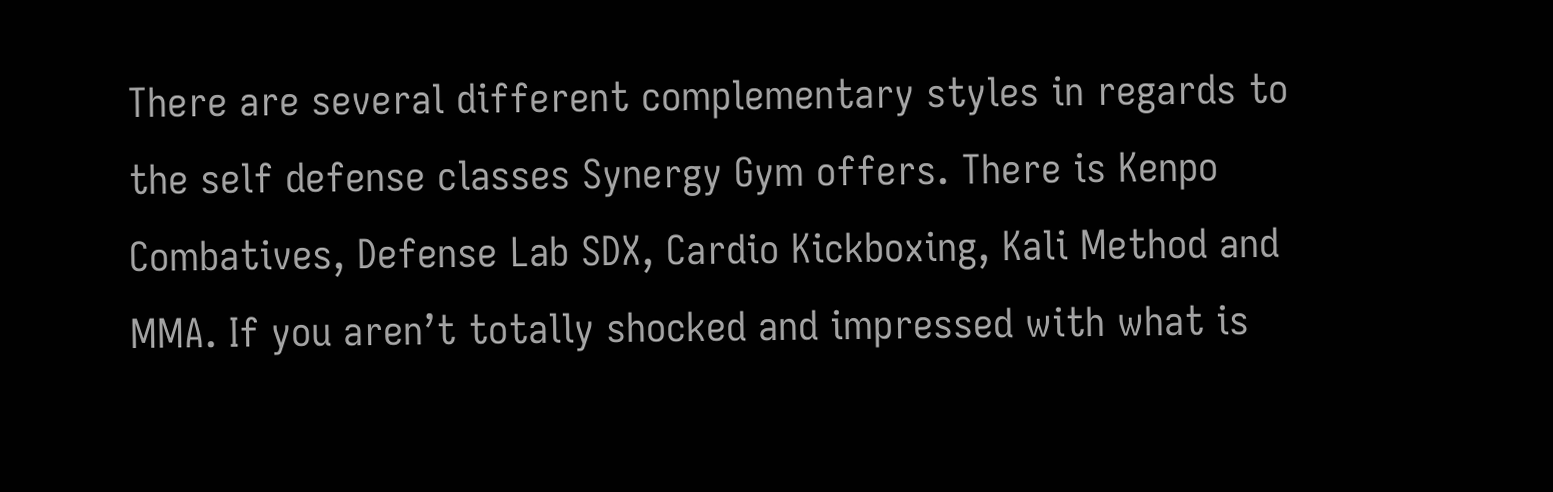There are several different complementary styles in regards to the self defense classes Synergy Gym offers. There is Kenpo Combatives, Defense Lab SDX, Cardio Kickboxing, Kali Method and MMA. If you aren’t totally shocked and impressed with what is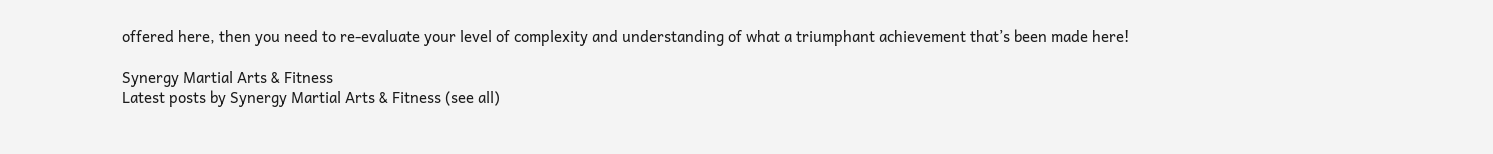offered here, then you need to re-evaluate your level of complexity and understanding of what a triumphant achievement that’s been made here!

Synergy Martial Arts & Fitness
Latest posts by Synergy Martial Arts & Fitness (see all)